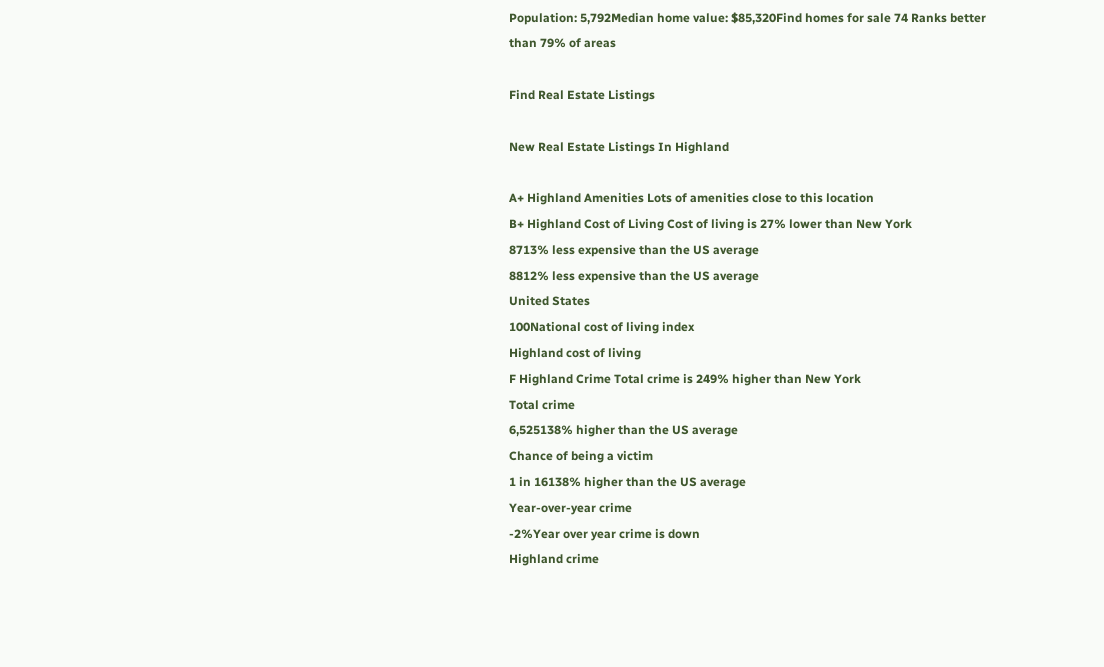Population: 5,792Median home value: $85,320Find homes for sale 74 Ranks better than 79% of areas

Find Real Estate Listings

New Real Estate Listings In Highland

A+ Highland Amenities Lots of amenities close to this location
B+ Highland Cost of Living Cost of living is 27% lower than New York
8713% less expensive than the US average
8812% less expensive than the US average
United States
100National cost of living index
Highland cost of living
F Highland Crime Total crime is 249% higher than New York
Total crime
6,525138% higher than the US average
Chance of being a victim
1 in 16138% higher than the US average
Year-over-year crime
-2%Year over year crime is down
Highland crime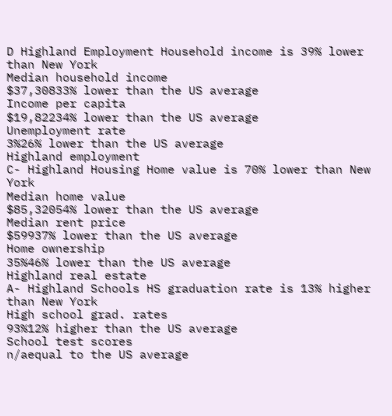D Highland Employment Household income is 39% lower than New York
Median household income
$37,30833% lower than the US average
Income per capita
$19,82234% lower than the US average
Unemployment rate
3%26% lower than the US average
Highland employment
C- Highland Housing Home value is 70% lower than New York
Median home value
$85,32054% lower than the US average
Median rent price
$59937% lower than the US average
Home ownership
35%46% lower than the US average
Highland real estate
A- Highland Schools HS graduation rate is 13% higher than New York
High school grad. rates
93%12% higher than the US average
School test scores
n/aequal to the US average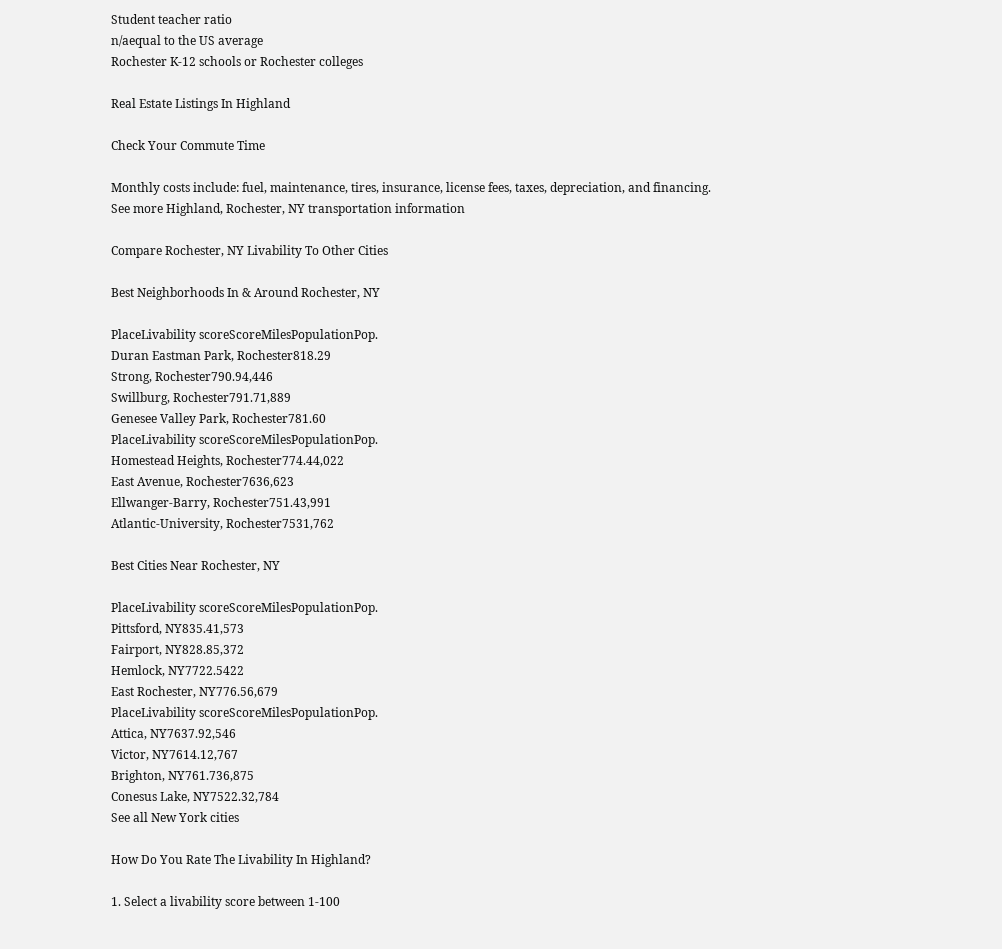Student teacher ratio
n/aequal to the US average
Rochester K-12 schools or Rochester colleges

Real Estate Listings In Highland

Check Your Commute Time

Monthly costs include: fuel, maintenance, tires, insurance, license fees, taxes, depreciation, and financing.
See more Highland, Rochester, NY transportation information

Compare Rochester, NY Livability To Other Cities

Best Neighborhoods In & Around Rochester, NY

PlaceLivability scoreScoreMilesPopulationPop.
Duran Eastman Park, Rochester818.29
Strong, Rochester790.94,446
Swillburg, Rochester791.71,889
Genesee Valley Park, Rochester781.60
PlaceLivability scoreScoreMilesPopulationPop.
Homestead Heights, Rochester774.44,022
East Avenue, Rochester7636,623
Ellwanger-Barry, Rochester751.43,991
Atlantic-University, Rochester7531,762

Best Cities Near Rochester, NY

PlaceLivability scoreScoreMilesPopulationPop.
Pittsford, NY835.41,573
Fairport, NY828.85,372
Hemlock, NY7722.5422
East Rochester, NY776.56,679
PlaceLivability scoreScoreMilesPopulationPop.
Attica, NY7637.92,546
Victor, NY7614.12,767
Brighton, NY761.736,875
Conesus Lake, NY7522.32,784
See all New York cities

How Do You Rate The Livability In Highland?

1. Select a livability score between 1-100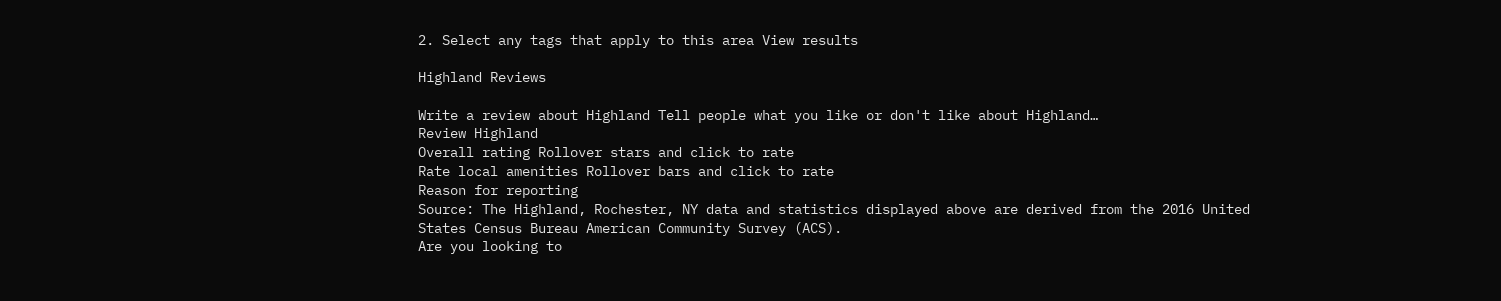2. Select any tags that apply to this area View results

Highland Reviews

Write a review about Highland Tell people what you like or don't like about Highland…
Review Highland
Overall rating Rollover stars and click to rate
Rate local amenities Rollover bars and click to rate
Reason for reporting
Source: The Highland, Rochester, NY data and statistics displayed above are derived from the 2016 United States Census Bureau American Community Survey (ACS).
Are you looking to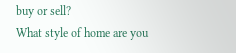buy or sell?
What style of home are you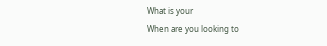What is your
When are you looking to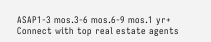ASAP1-3 mos.3-6 mos.6-9 mos.1 yr+
Connect with top real estate agents